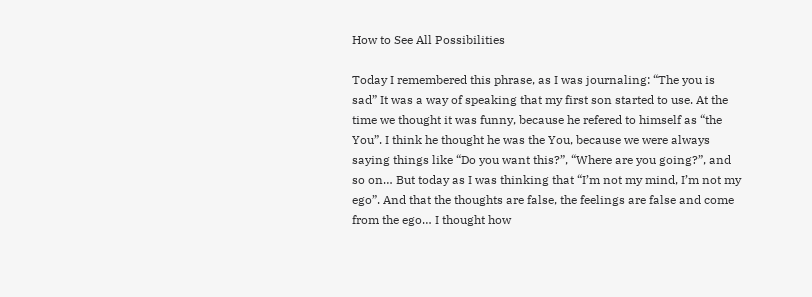How to See All Possibilities

Today I remembered this phrase, as I was journaling: “The you is sad” It was a way of speaking that my first son started to use. At the time we thought it was funny, because he refered to himself as “the You”. I think he thought he was the You, because we were always saying things like “Do you want this?”, “Where are you going?”, and so on… But today as I was thinking that “I’m not my mind, I’m not my ego”. And that the thoughts are false, the feelings are false and come from the ego… I thought how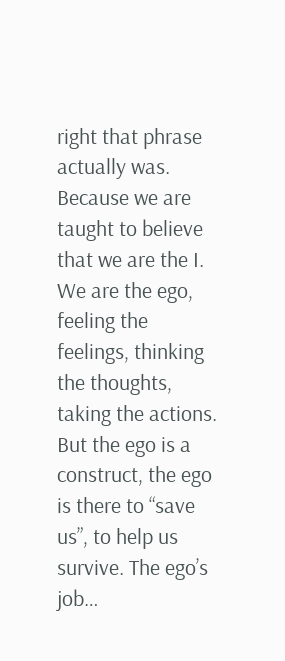right that phrase actually was. Because we are taught to believe that we are the I. We are the ego, feeling the feelings, thinking the thoughts, taking the actions. But the ego is a construct, the ego is there to “save us”, to help us survive. The ego’s job…